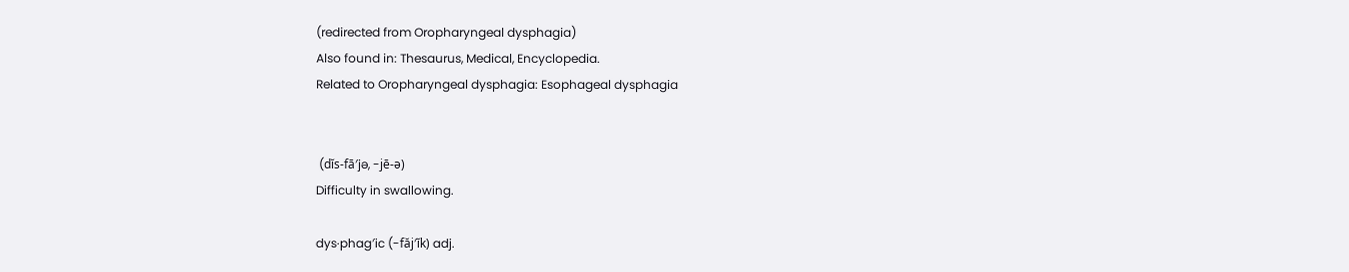(redirected from Oropharyngeal dysphagia)
Also found in: Thesaurus, Medical, Encyclopedia.
Related to Oropharyngeal dysphagia: Esophageal dysphagia


 (dĭs-fā′jə, -jē-ə)
Difficulty in swallowing.

dys·phag′ic (-făj′ĭk) adj.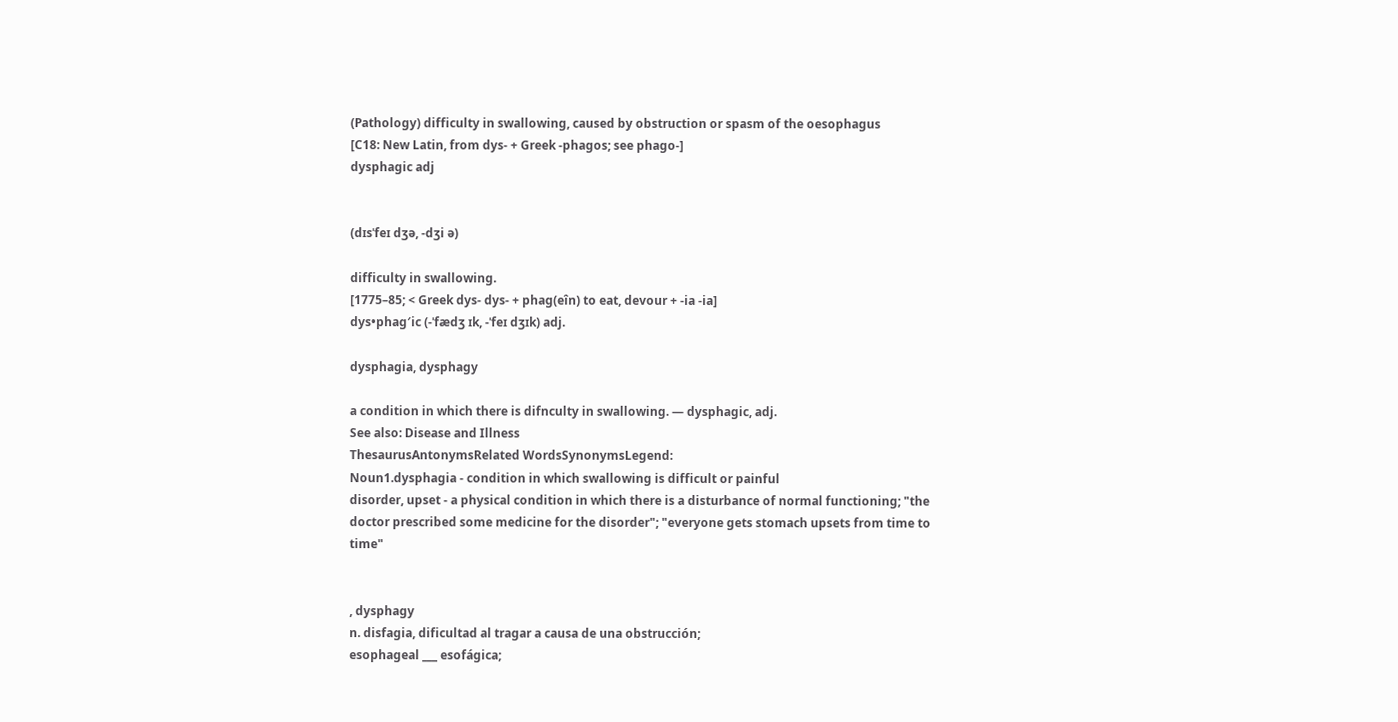(Pathology) difficulty in swallowing, caused by obstruction or spasm of the oesophagus
[C18: New Latin, from dys- + Greek -phagos; see phago-]
dysphagic adj


(dɪsˈfeɪ dʒə, -dʒi ə)

difficulty in swallowing.
[1775–85; < Greek dys- dys- + phag(eîn) to eat, devour + -ia -ia]
dys•phag′ic (-ˈfædʒ ɪk, -ˈfeɪ dʒɪk) adj.

dysphagia, dysphagy

a condition in which there is difnculty in swallowing. — dysphagic, adj.
See also: Disease and Illness
ThesaurusAntonymsRelated WordsSynonymsLegend:
Noun1.dysphagia - condition in which swallowing is difficult or painful
disorder, upset - a physical condition in which there is a disturbance of normal functioning; "the doctor prescribed some medicine for the disorder"; "everyone gets stomach upsets from time to time"


, dysphagy
n. disfagia, dificultad al tragar a causa de una obstrucción;
esophageal ___ esofágica;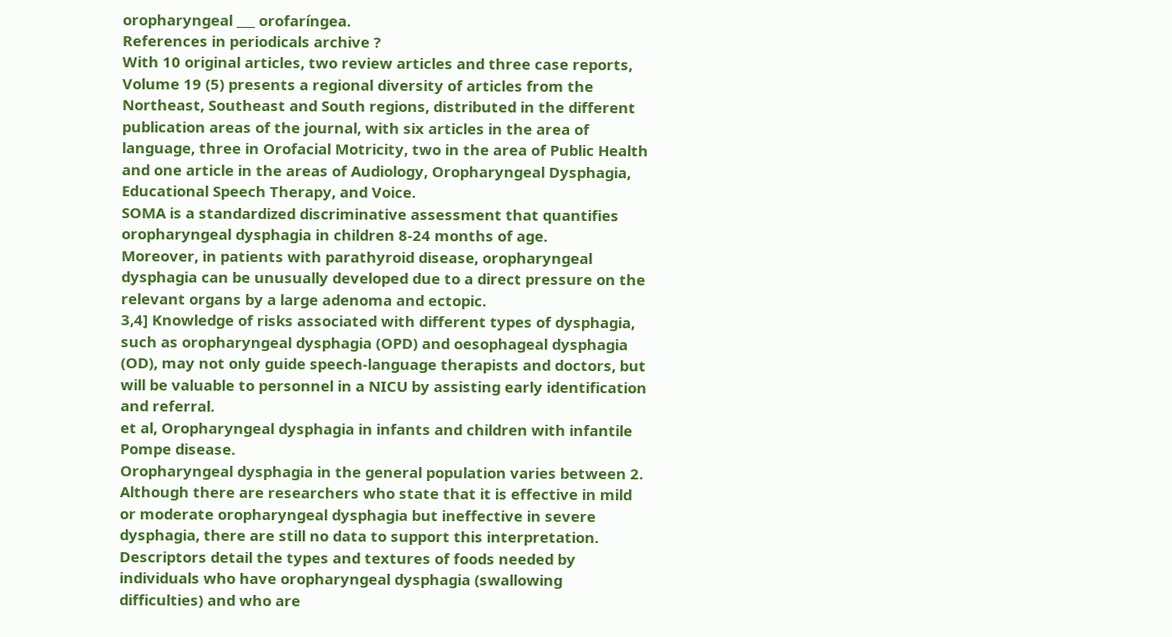oropharyngeal ___ orofaríngea.
References in periodicals archive ?
With 10 original articles, two review articles and three case reports, Volume 19 (5) presents a regional diversity of articles from the Northeast, Southeast and South regions, distributed in the different publication areas of the journal, with six articles in the area of language, three in Orofacial Motricity, two in the area of Public Health and one article in the areas of Audiology, Oropharyngeal Dysphagia, Educational Speech Therapy, and Voice.
SOMA is a standardized discriminative assessment that quantifies oropharyngeal dysphagia in children 8-24 months of age.
Moreover, in patients with parathyroid disease, oropharyngeal dysphagia can be unusually developed due to a direct pressure on the relevant organs by a large adenoma and ectopic.
3,4] Knowledge of risks associated with different types of dysphagia, such as oropharyngeal dysphagia (OPD) and oesophageal dysphagia (OD), may not only guide speech-language therapists and doctors, but will be valuable to personnel in a NICU by assisting early identification and referral.
et al, Oropharyngeal dysphagia in infants and children with infantile Pompe disease.
Oropharyngeal dysphagia in the general population varies between 2.
Although there are researchers who state that it is effective in mild or moderate oropharyngeal dysphagia but ineffective in severe dysphagia, there are still no data to support this interpretation.
Descriptors detail the types and textures of foods needed by individuals who have oropharyngeal dysphagia (swallowing difficulties) and who are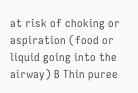at risk of choking or aspiration (food or liquid going into the airway) B Thin puree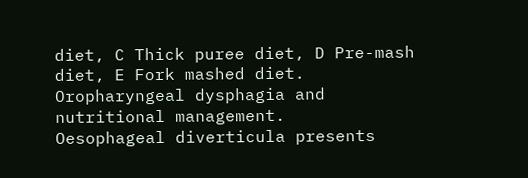diet, C Thick puree diet, D Pre-mash diet, E Fork mashed diet.
Oropharyngeal dysphagia and nutritional management.
Oesophageal diverticula presents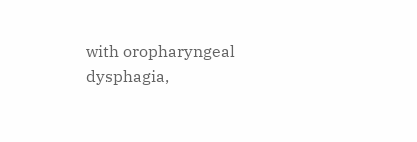with oropharyngeal dysphagia,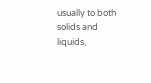usually to both solids and liquids,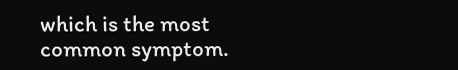which is the most common symptom.